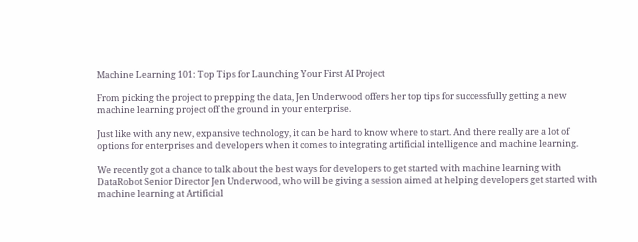Machine Learning 101: Top Tips for Launching Your First AI Project

From picking the project to prepping the data, Jen Underwood offers her top tips for successfully getting a new machine learning project off the ground in your enterprise.

Just like with any new, expansive technology, it can be hard to know where to start. And there really are a lot of options for enterprises and developers when it comes to integrating artificial intelligence and machine learning.

We recently got a chance to talk about the best ways for developers to get started with machine learning with DataRobot Senior Director Jen Underwood, who will be giving a session aimed at helping developers get started with machine learning at Artificial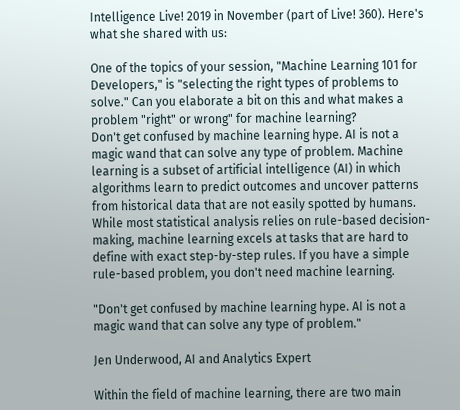Intelligence Live! 2019 in November (part of Live! 360). Here's what she shared with us:

One of the topics of your session, "Machine Learning 101 for Developers," is "selecting the right types of problems to solve." Can you elaborate a bit on this and what makes a problem "right" or wrong" for machine learning?
Don't get confused by machine learning hype. AI is not a magic wand that can solve any type of problem. Machine learning is a subset of artificial intelligence (AI) in which algorithms learn to predict outcomes and uncover patterns from historical data that are not easily spotted by humans. While most statistical analysis relies on rule-based decision-making, machine learning excels at tasks that are hard to define with exact step-by-step rules. If you have a simple rule-based problem, you don't need machine learning.

"Don't get confused by machine learning hype. AI is not a magic wand that can solve any type of problem."

Jen Underwood, AI and Analytics Expert

Within the field of machine learning, there are two main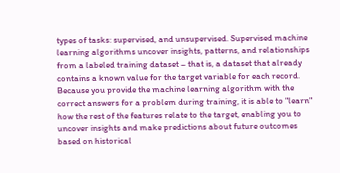types of tasks: supervised, and unsupervised. Supervised machine learning algorithms uncover insights, patterns, and relationships from a labeled training dataset – that is, a dataset that already contains a known value for the target variable for each record. Because you provide the machine learning algorithm with the correct answers for a problem during training, it is able to "learn" how the rest of the features relate to the target, enabling you to uncover insights and make predictions about future outcomes based on historical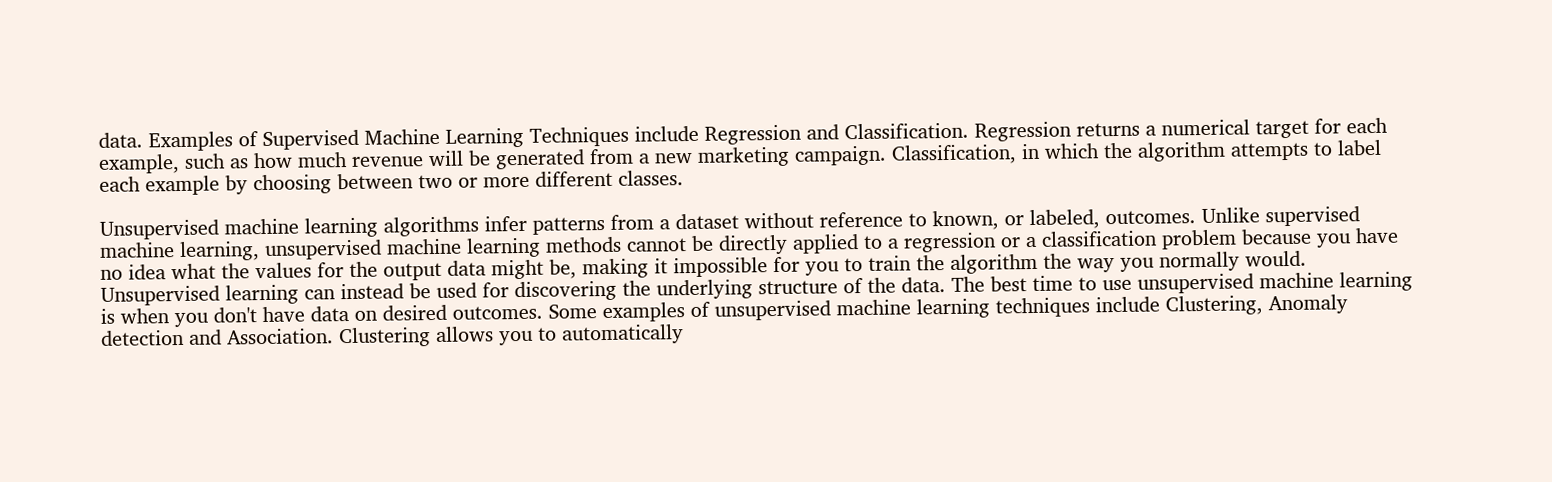data. Examples of Supervised Machine Learning Techniques include Regression and Classification. Regression returns a numerical target for each example, such as how much revenue will be generated from a new marketing campaign. Classification, in which the algorithm attempts to label each example by choosing between two or more different classes.

Unsupervised machine learning algorithms infer patterns from a dataset without reference to known, or labeled, outcomes. Unlike supervised machine learning, unsupervised machine learning methods cannot be directly applied to a regression or a classification problem because you have no idea what the values for the output data might be, making it impossible for you to train the algorithm the way you normally would. Unsupervised learning can instead be used for discovering the underlying structure of the data. The best time to use unsupervised machine learning is when you don't have data on desired outcomes. Some examples of unsupervised machine learning techniques include Clustering, Anomaly detection and Association. Clustering allows you to automatically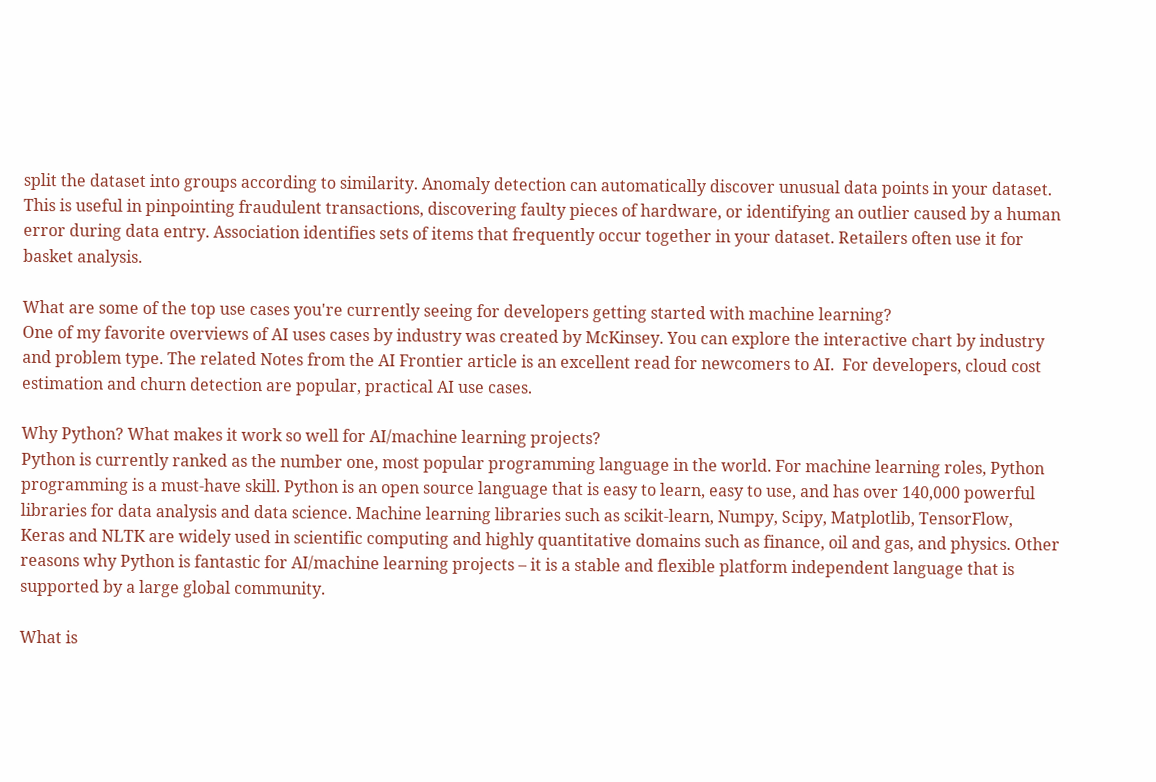split the dataset into groups according to similarity. Anomaly detection can automatically discover unusual data points in your dataset. This is useful in pinpointing fraudulent transactions, discovering faulty pieces of hardware, or identifying an outlier caused by a human error during data entry. Association identifies sets of items that frequently occur together in your dataset. Retailers often use it for basket analysis.

What are some of the top use cases you're currently seeing for developers getting started with machine learning?
One of my favorite overviews of AI uses cases by industry was created by McKinsey. You can explore the interactive chart by industry and problem type. The related Notes from the AI Frontier article is an excellent read for newcomers to AI.  For developers, cloud cost estimation and churn detection are popular, practical AI use cases.

Why Python? What makes it work so well for AI/machine learning projects?
Python is currently ranked as the number one, most popular programming language in the world. For machine learning roles, Python programming is a must-have skill. Python is an open source language that is easy to learn, easy to use, and has over 140,000 powerful libraries for data analysis and data science. Machine learning libraries such as scikit-learn, Numpy, Scipy, Matplotlib, TensorFlow, Keras and NLTK are widely used in scientific computing and highly quantitative domains such as finance, oil and gas, and physics. Other reasons why Python is fantastic for AI/machine learning projects – it is a stable and flexible platform independent language that is supported by a large global community.

What is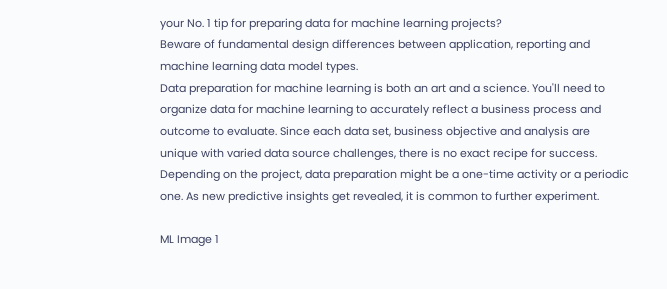your No. 1 tip for preparing data for machine learning projects?
Beware of fundamental design differences between application, reporting and machine learning data model types.
Data preparation for machine learning is both an art and a science. You'll need to organize data for machine learning to accurately reflect a business process and outcome to evaluate. Since each data set, business objective and analysis are unique with varied data source challenges, there is no exact recipe for success. Depending on the project, data preparation might be a one-time activity or a periodic one. As new predictive insights get revealed, it is common to further experiment.

ML Image 1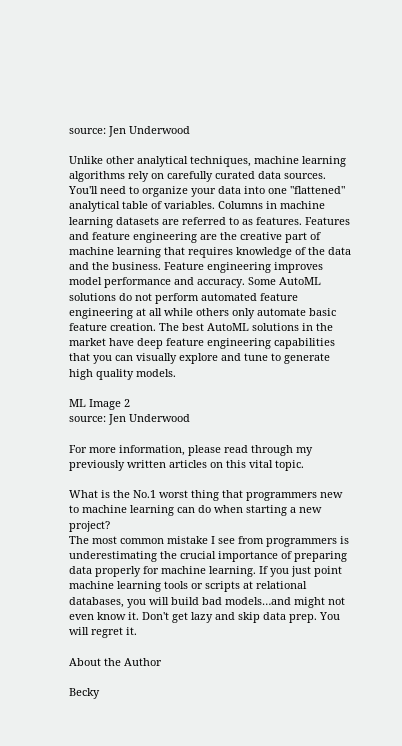source: Jen Underwood

Unlike other analytical techniques, machine learning algorithms rely on carefully curated data sources. You'll need to organize your data into one "flattened" analytical table of variables. Columns in machine learning datasets are referred to as features. Features and feature engineering are the creative part of machine learning that requires knowledge of the data and the business. Feature engineering improves model performance and accuracy. Some AutoML solutions do not perform automated feature engineering at all while others only automate basic feature creation. The best AutoML solutions in the market have deep feature engineering capabilities that you can visually explore and tune to generate high quality models.

ML Image 2
source: Jen Underwood

For more information, please read through my previously written articles on this vital topic.

What is the No.1 worst thing that programmers new to machine learning can do when starting a new project?
The most common mistake I see from programmers is underestimating the crucial importance of preparing data properly for machine learning. If you just point machine learning tools or scripts at relational databases, you will build bad models…and might not even know it. Don't get lazy and skip data prep. You will regret it.

About the Author

Becky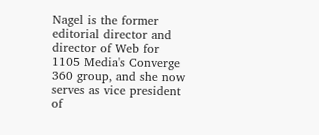Nagel is the former editorial director and director of Web for 1105 Media's Converge 360 group, and she now serves as vice president of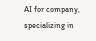AI for company, specializing in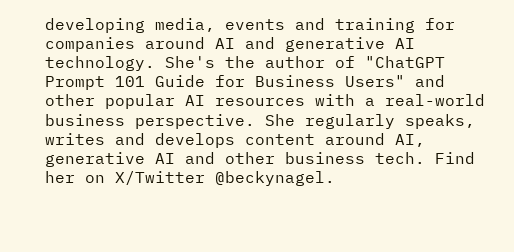developing media, events and training for companies around AI and generative AI technology. She's the author of "ChatGPT Prompt 101 Guide for Business Users" and other popular AI resources with a real-world business perspective. She regularly speaks, writes and develops content around AI, generative AI and other business tech. Find her on X/Twitter @beckynagel.